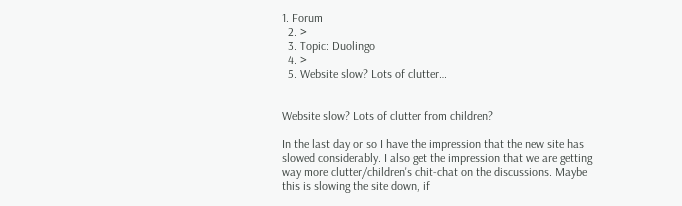1. Forum
  2. >
  3. Topic: Duolingo
  4. >
  5. Website slow? Lots of clutter…


Website slow? Lots of clutter from children?

In the last day or so I have the impression that the new site has slowed considerably. I also get the impression that we are getting way more clutter/children's chit-chat on the discussions. Maybe this is slowing the site down, if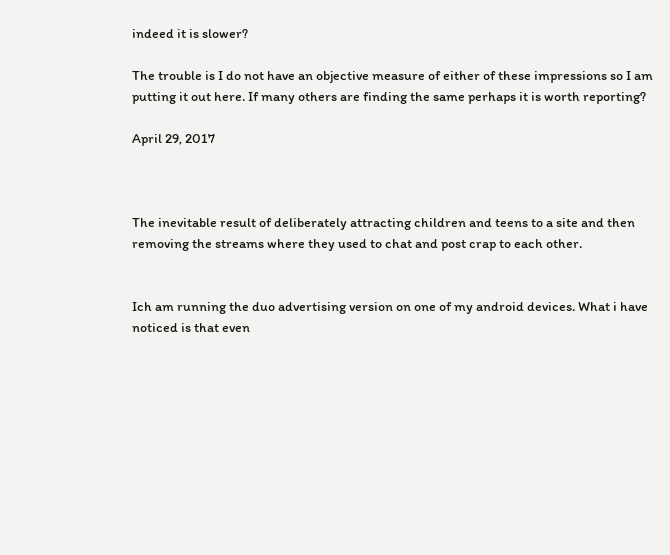indeed it is slower?

The trouble is I do not have an objective measure of either of these impressions so I am putting it out here. If many others are finding the same perhaps it is worth reporting?

April 29, 2017



The inevitable result of deliberately attracting children and teens to a site and then removing the streams where they used to chat and post crap to each other.


Ich am running the duo advertising version on one of my android devices. What i have noticed is that even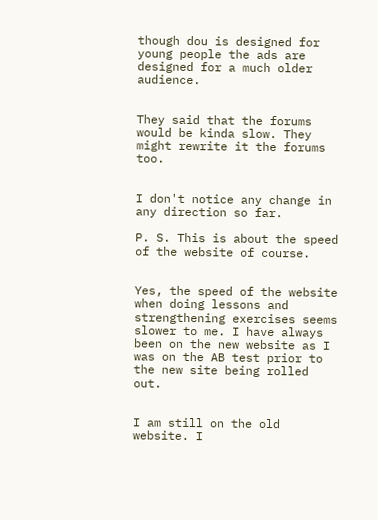though dou is designed for young people the ads are designed for a much older audience.


They said that the forums would be kinda slow. They might rewrite it the forums too.


I don't notice any change in any direction so far.

P. S. This is about the speed of the website of course.


Yes, the speed of the website when doing lessons and strengthening exercises seems slower to me. I have always been on the new website as I was on the AB test prior to the new site being rolled out.


I am still on the old website. I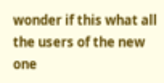wonder if this what all the users of the new one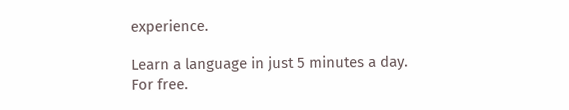experience.

Learn a language in just 5 minutes a day. For free.